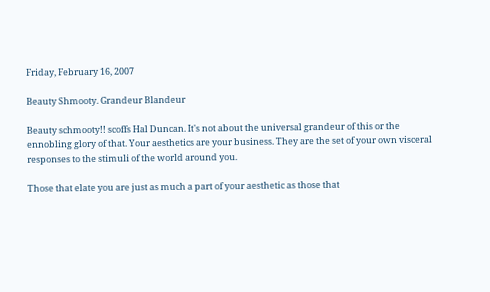Friday, February 16, 2007

Beauty Shmooty. Grandeur Blandeur

Beauty schmooty!! scoffs Hal Duncan. It's not about the universal grandeur of this or the ennobling glory of that. Your aesthetics are your business. They are the set of your own visceral responses to the stimuli of the world around you.

Those that elate you are just as much a part of your aesthetic as those that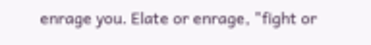enrage you. Elate or enrage, "fight or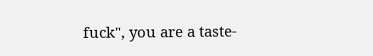fuck", you are a taste-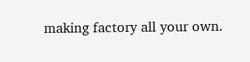making factory all your own.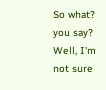So what? you say? Well, I'm not sure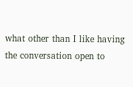what other than I like having the conversation open to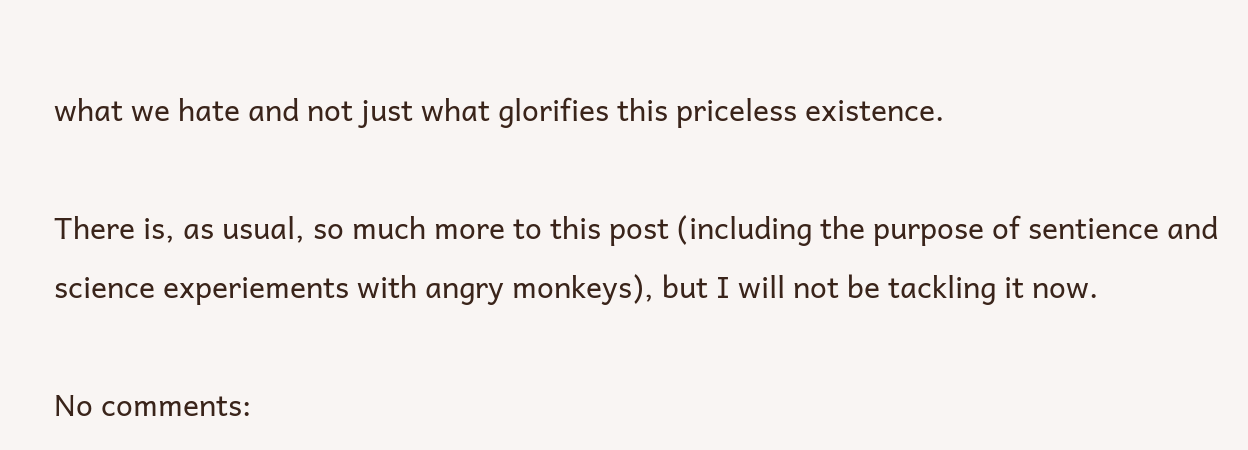what we hate and not just what glorifies this priceless existence.

There is, as usual, so much more to this post (including the purpose of sentience and science experiements with angry monkeys), but I will not be tackling it now.

No comments: